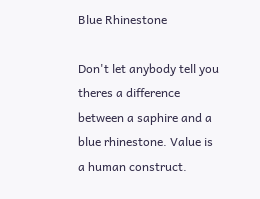Blue Rhinestone

Don't let anybody tell you theres a difference between a saphire and a blue rhinestone. Value is a human construct.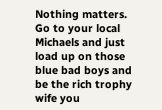Nothing matters. Go to your local Michaels and just load up on those blue bad boys and be the rich trophy wife you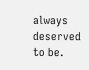always deserved to be.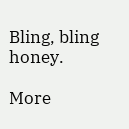Bling, bling honey.

More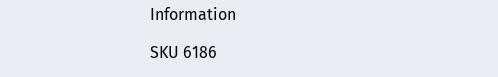Information

SKU 6186